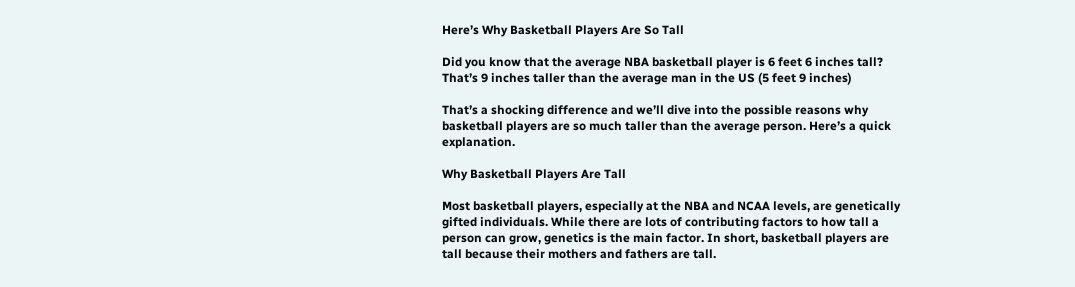Here’s Why Basketball Players Are So Tall

Did you know that the average NBA basketball player is 6 feet 6 inches tall? That’s 9 inches taller than the average man in the US (5 feet 9 inches)

That’s a shocking difference and we’ll dive into the possible reasons why basketball players are so much taller than the average person. Here’s a quick explanation.

Why Basketball Players Are Tall

Most basketball players, especially at the NBA and NCAA levels, are genetically gifted individuals. While there are lots of contributing factors to how tall a person can grow, genetics is the main factor. In short, basketball players are tall because their mothers and fathers are tall.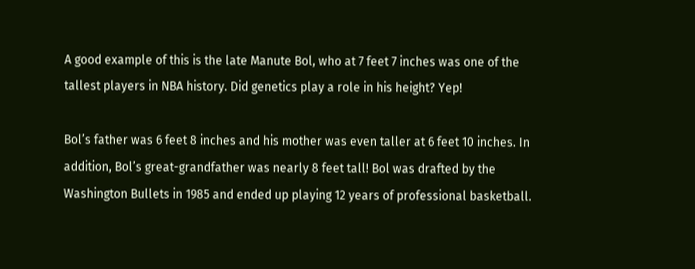A good example of this is the late Manute Bol, who at 7 feet 7 inches was one of the tallest players in NBA history. Did genetics play a role in his height? Yep!

Bol’s father was 6 feet 8 inches and his mother was even taller at 6 feet 10 inches. In addition, Bol’s great-grandfather was nearly 8 feet tall! Bol was drafted by the Washington Bullets in 1985 and ended up playing 12 years of professional basketball.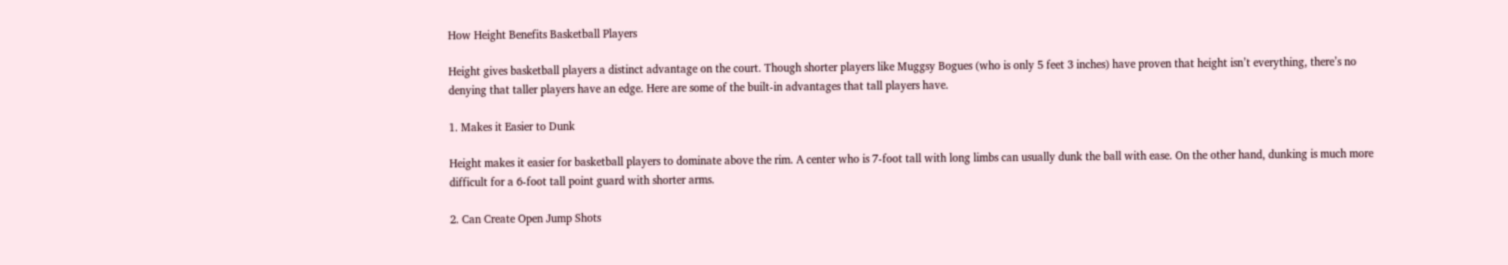How Height Benefits Basketball Players

Height gives basketball players a distinct advantage on the court. Though shorter players like Muggsy Bogues (who is only 5 feet 3 inches) have proven that height isn’t everything, there’s no denying that taller players have an edge. Here are some of the built-in advantages that tall players have.

1. Makes it Easier to Dunk

Height makes it easier for basketball players to dominate above the rim. A center who is 7-foot tall with long limbs can usually dunk the ball with ease. On the other hand, dunking is much more difficult for a 6-foot tall point guard with shorter arms.

2. Can Create Open Jump Shots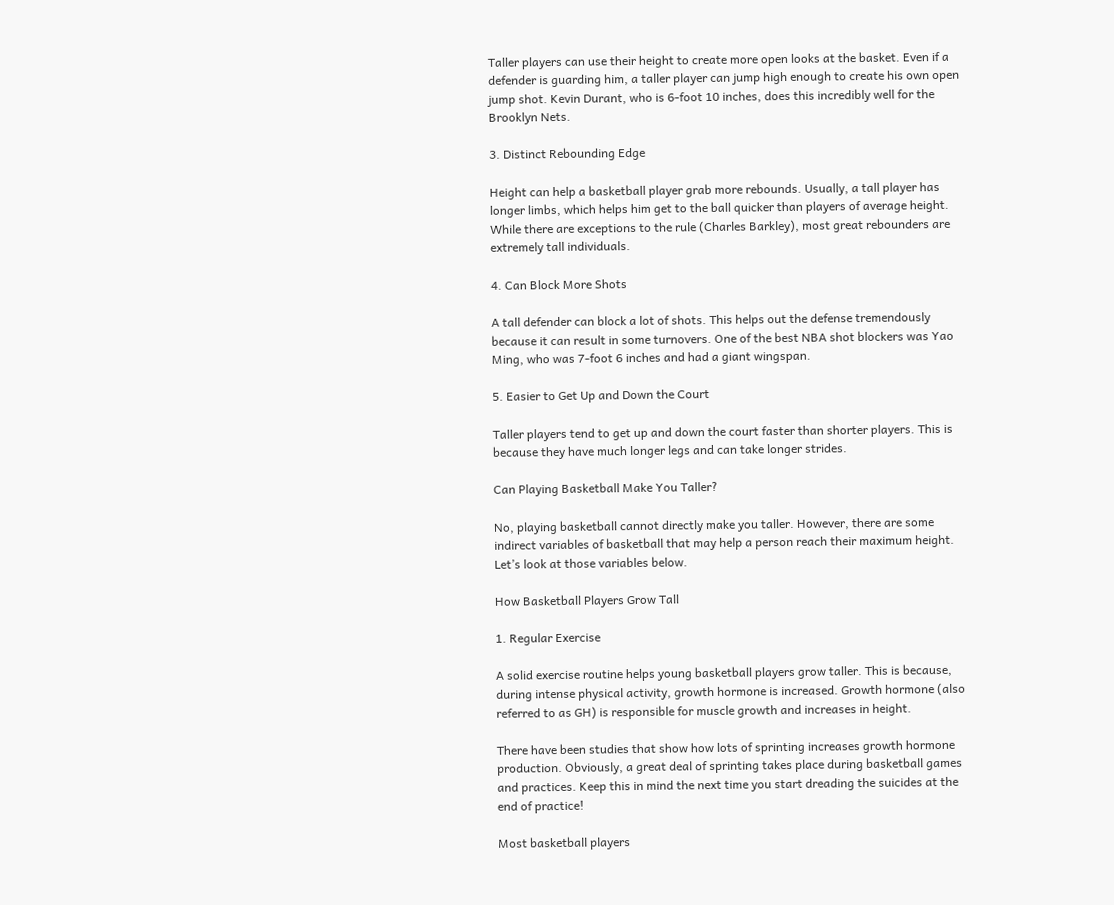Taller players can use their height to create more open looks at the basket. Even if a defender is guarding him, a taller player can jump high enough to create his own open jump shot. Kevin Durant, who is 6-foot 10 inches, does this incredibly well for the Brooklyn Nets.

3. Distinct Rebounding Edge

Height can help a basketball player grab more rebounds. Usually, a tall player has longer limbs, which helps him get to the ball quicker than players of average height. While there are exceptions to the rule (Charles Barkley), most great rebounders are extremely tall individuals.

4. Can Block More Shots

A tall defender can block a lot of shots. This helps out the defense tremendously because it can result in some turnovers. One of the best NBA shot blockers was Yao Ming, who was 7-foot 6 inches and had a giant wingspan.

5. Easier to Get Up and Down the Court

Taller players tend to get up and down the court faster than shorter players. This is because they have much longer legs and can take longer strides.

Can Playing Basketball Make You Taller?

No, playing basketball cannot directly make you taller. However, there are some indirect variables of basketball that may help a person reach their maximum height. Let’s look at those variables below.

How Basketball Players Grow Tall

1. Regular Exercise

A solid exercise routine helps young basketball players grow taller. This is because, during intense physical activity, growth hormone is increased. Growth hormone (also referred to as GH) is responsible for muscle growth and increases in height.

There have been studies that show how lots of sprinting increases growth hormone production. Obviously, a great deal of sprinting takes place during basketball games and practices. Keep this in mind the next time you start dreading the suicides at the end of practice!

Most basketball players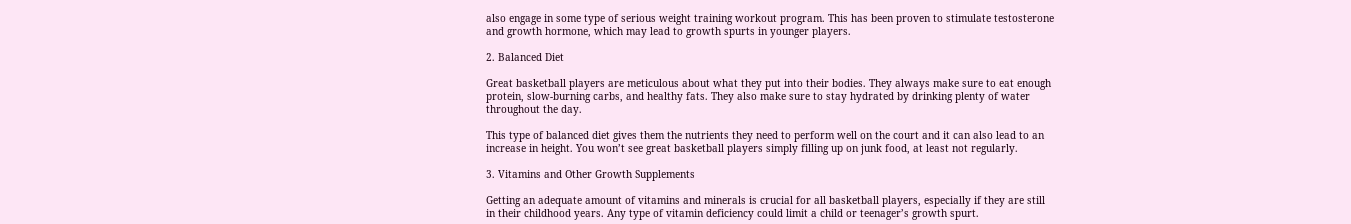also engage in some type of serious weight training workout program. This has been proven to stimulate testosterone and growth hormone, which may lead to growth spurts in younger players.

2. Balanced Diet

Great basketball players are meticulous about what they put into their bodies. They always make sure to eat enough protein, slow-burning carbs, and healthy fats. They also make sure to stay hydrated by drinking plenty of water throughout the day.

This type of balanced diet gives them the nutrients they need to perform well on the court and it can also lead to an increase in height. You won’t see great basketball players simply filling up on junk food, at least not regularly.

3. Vitamins and Other Growth Supplements

Getting an adequate amount of vitamins and minerals is crucial for all basketball players, especially if they are still in their childhood years. Any type of vitamin deficiency could limit a child or teenager’s growth spurt.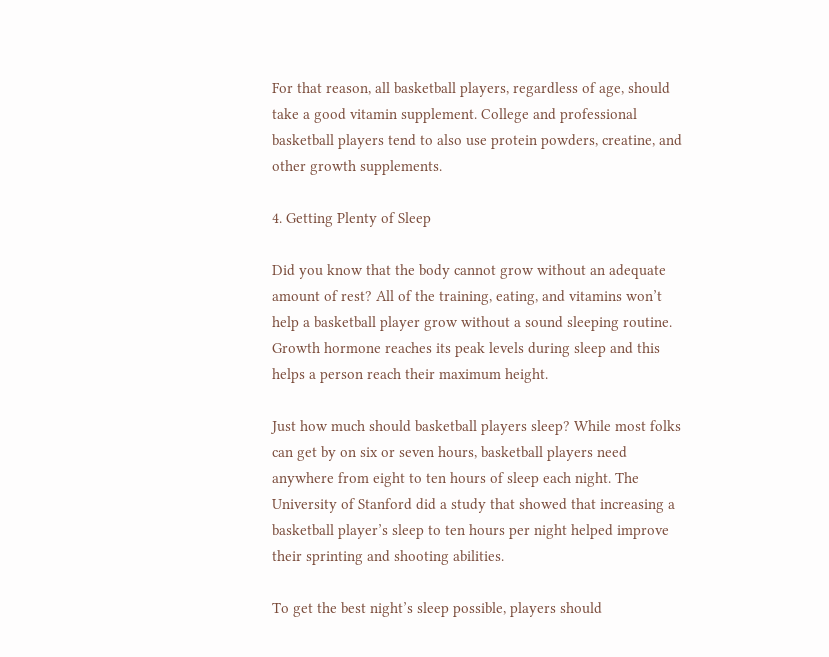For that reason, all basketball players, regardless of age, should take a good vitamin supplement. College and professional basketball players tend to also use protein powders, creatine, and other growth supplements.

4. Getting Plenty of Sleep

Did you know that the body cannot grow without an adequate amount of rest? All of the training, eating, and vitamins won’t help a basketball player grow without a sound sleeping routine. Growth hormone reaches its peak levels during sleep and this helps a person reach their maximum height.

Just how much should basketball players sleep? While most folks can get by on six or seven hours, basketball players need anywhere from eight to ten hours of sleep each night. The University of Stanford did a study that showed that increasing a basketball player’s sleep to ten hours per night helped improve their sprinting and shooting abilities.

To get the best night’s sleep possible, players should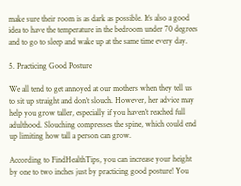make sure their room is as dark as possible. It’s also a good idea to have the temperature in the bedroom under 70 degrees and to go to sleep and wake up at the same time every day.

5. Practicing Good Posture

We all tend to get annoyed at our mothers when they tell us to sit up straight and don’t slouch. However, her advice may help you grow taller, especially if you haven’t reached full adulthood. Slouching compresses the spine, which could end up limiting how tall a person can grow.

According to FindHealthTips, you can increase your height by one to two inches just by practicing good posture! You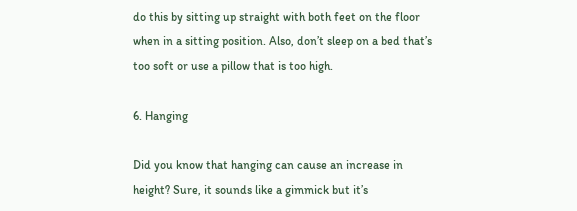do this by sitting up straight with both feet on the floor when in a sitting position. Also, don’t sleep on a bed that’s too soft or use a pillow that is too high.

6. Hanging

Did you know that hanging can cause an increase in height? Sure, it sounds like a gimmick but it’s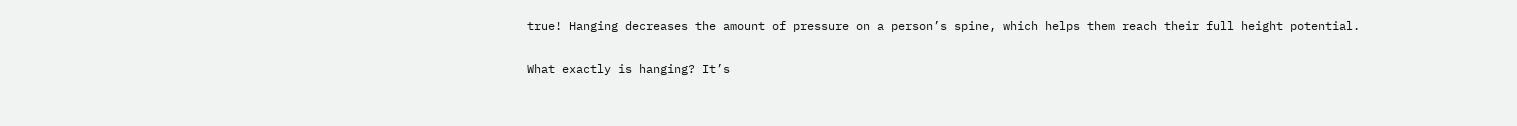true! Hanging decreases the amount of pressure on a person’s spine, which helps them reach their full height potential.

What exactly is hanging? It’s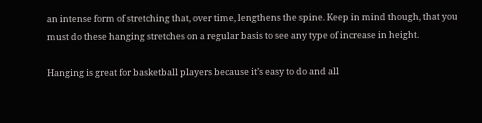an intense form of stretching that, over time, lengthens the spine. Keep in mind though, that you must do these hanging stretches on a regular basis to see any type of increase in height.

Hanging is great for basketball players because it’s easy to do and all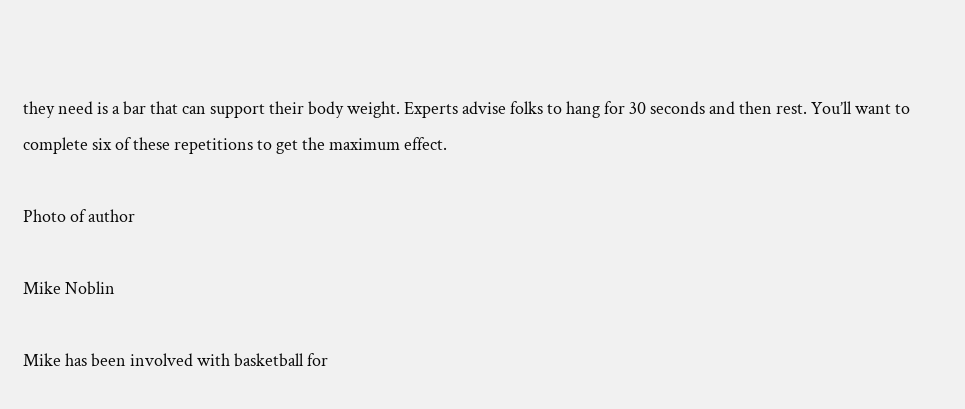they need is a bar that can support their body weight. Experts advise folks to hang for 30 seconds and then rest. You’ll want to complete six of these repetitions to get the maximum effect.

Photo of author

Mike Noblin

Mike has been involved with basketball for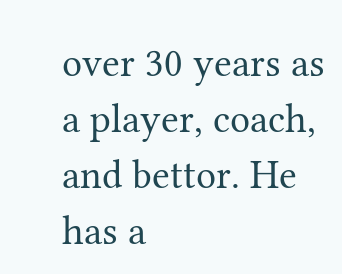over 30 years as a player, coach, and bettor. He has a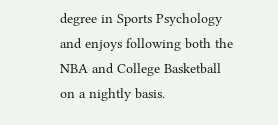degree in Sports Psychology and enjoys following both the NBA and College Basketball on a nightly basis.